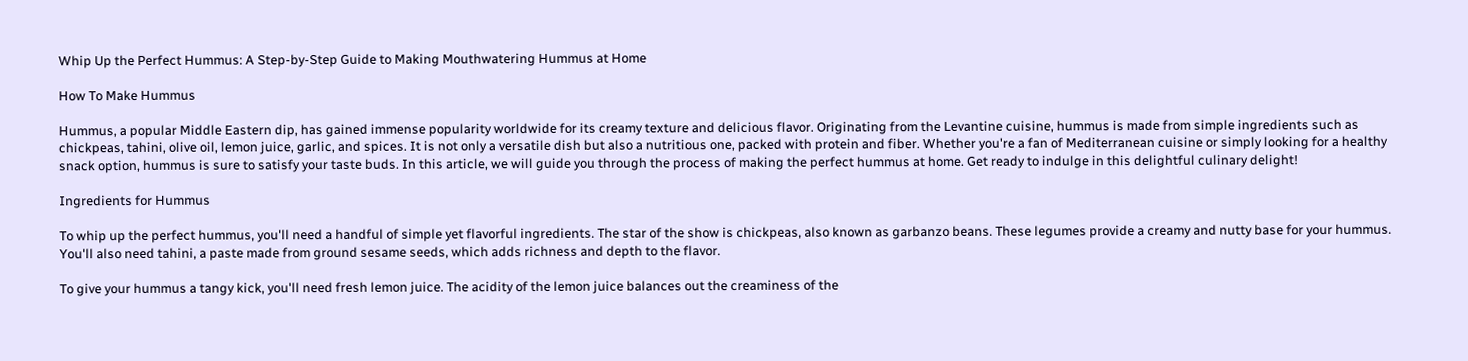Whip Up the Perfect Hummus: A Step-by-Step Guide to Making Mouthwatering Hummus at Home

How To Make Hummus

Hummus, a popular Middle Eastern dip, has gained immense popularity worldwide for its creamy texture and delicious flavor. Originating from the Levantine cuisine, hummus is made from simple ingredients such as chickpeas, tahini, olive oil, lemon juice, garlic, and spices. It is not only a versatile dish but also a nutritious one, packed with protein and fiber. Whether you're a fan of Mediterranean cuisine or simply looking for a healthy snack option, hummus is sure to satisfy your taste buds. In this article, we will guide you through the process of making the perfect hummus at home. Get ready to indulge in this delightful culinary delight!

Ingredients for Hummus

To whip up the perfect hummus, you'll need a handful of simple yet flavorful ingredients. The star of the show is chickpeas, also known as garbanzo beans. These legumes provide a creamy and nutty base for your hummus. You'll also need tahini, a paste made from ground sesame seeds, which adds richness and depth to the flavor.

To give your hummus a tangy kick, you'll need fresh lemon juice. The acidity of the lemon juice balances out the creaminess of the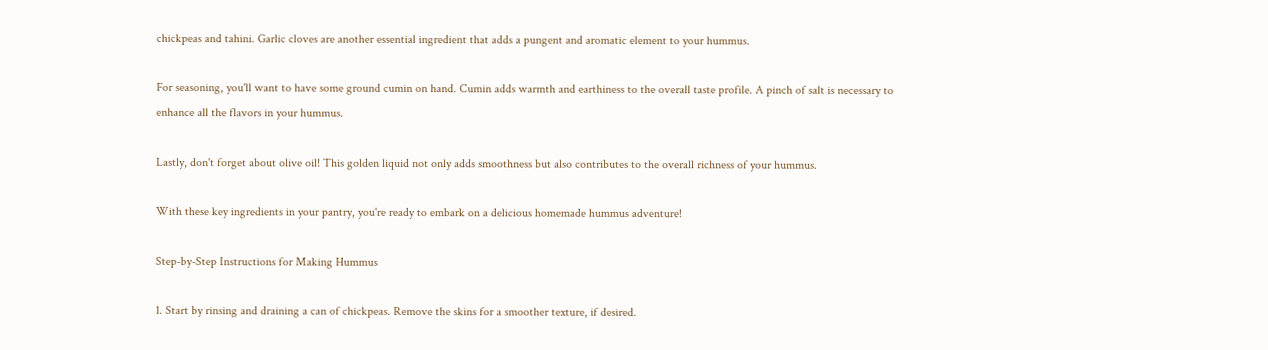chickpeas and tahini. Garlic cloves are another essential ingredient that adds a pungent and aromatic element to your hummus.

For seasoning, you'll want to have some ground cumin on hand. Cumin adds warmth and earthiness to the overall taste profile. A pinch of salt is necessary to enhance all the flavors in your hummus.

Lastly, don't forget about olive oil! This golden liquid not only adds smoothness but also contributes to the overall richness of your hummus.

With these key ingredients in your pantry, you're ready to embark on a delicious homemade hummus adventure!

Step-by-Step Instructions for Making Hummus

1. Start by rinsing and draining a can of chickpeas. Remove the skins for a smoother texture, if desired.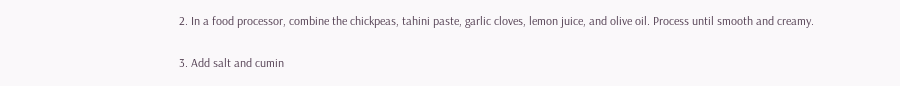2. In a food processor, combine the chickpeas, tahini paste, garlic cloves, lemon juice, and olive oil. Process until smooth and creamy.

3. Add salt and cumin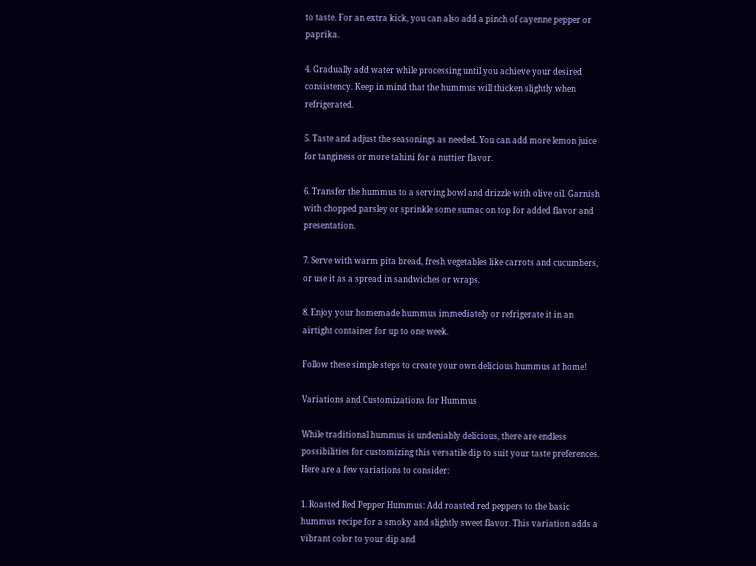to taste. For an extra kick, you can also add a pinch of cayenne pepper or paprika.

4. Gradually add water while processing until you achieve your desired consistency. Keep in mind that the hummus will thicken slightly when refrigerated.

5. Taste and adjust the seasonings as needed. You can add more lemon juice for tanginess or more tahini for a nuttier flavor.

6. Transfer the hummus to a serving bowl and drizzle with olive oil. Garnish with chopped parsley or sprinkle some sumac on top for added flavor and presentation.

7. Serve with warm pita bread, fresh vegetables like carrots and cucumbers, or use it as a spread in sandwiches or wraps.

8. Enjoy your homemade hummus immediately or refrigerate it in an airtight container for up to one week.

Follow these simple steps to create your own delicious hummus at home!

Variations and Customizations for Hummus

While traditional hummus is undeniably delicious, there are endless possibilities for customizing this versatile dip to suit your taste preferences. Here are a few variations to consider:

1. Roasted Red Pepper Hummus: Add roasted red peppers to the basic hummus recipe for a smoky and slightly sweet flavor. This variation adds a vibrant color to your dip and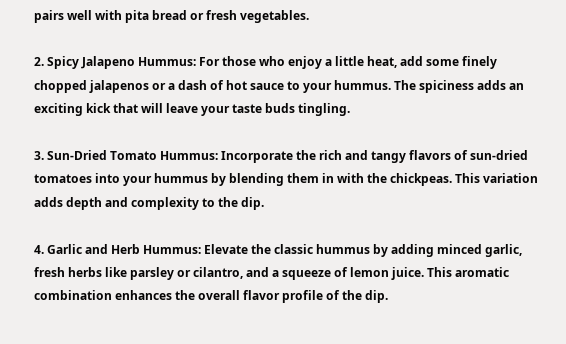pairs well with pita bread or fresh vegetables.

2. Spicy Jalapeno Hummus: For those who enjoy a little heat, add some finely chopped jalapenos or a dash of hot sauce to your hummus. The spiciness adds an exciting kick that will leave your taste buds tingling.

3. Sun-Dried Tomato Hummus: Incorporate the rich and tangy flavors of sun-dried tomatoes into your hummus by blending them in with the chickpeas. This variation adds depth and complexity to the dip.

4. Garlic and Herb Hummus: Elevate the classic hummus by adding minced garlic, fresh herbs like parsley or cilantro, and a squeeze of lemon juice. This aromatic combination enhances the overall flavor profile of the dip.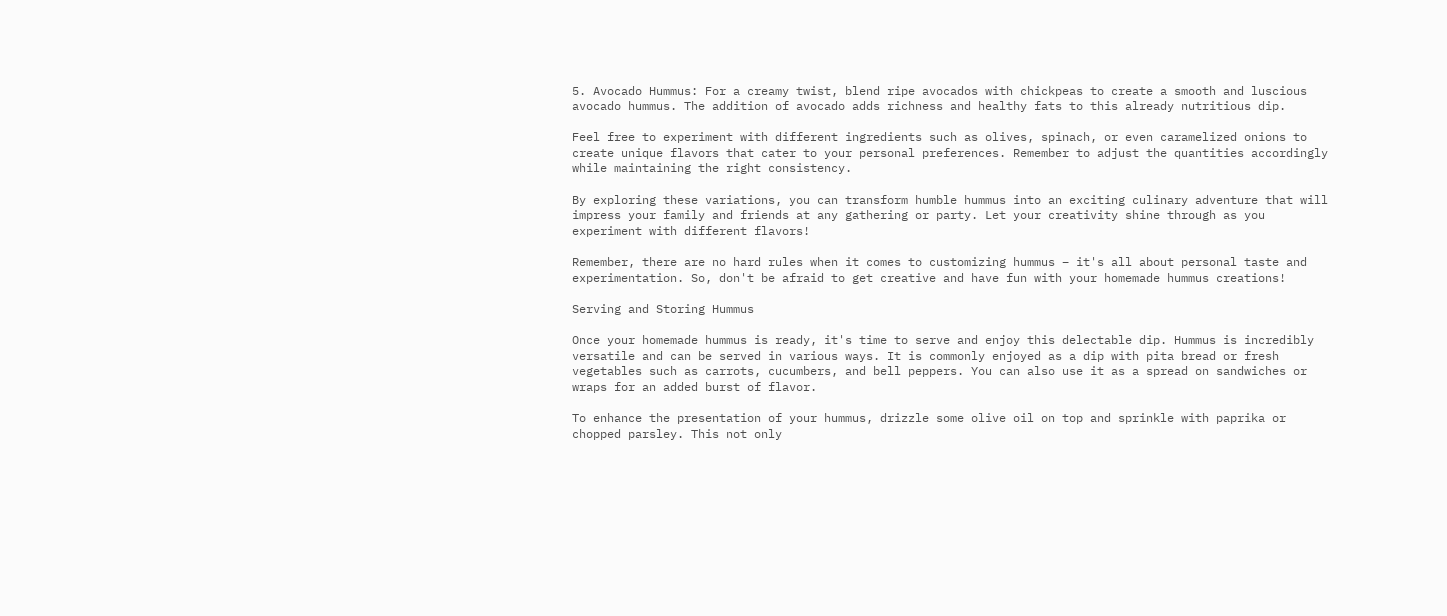5. Avocado Hummus: For a creamy twist, blend ripe avocados with chickpeas to create a smooth and luscious avocado hummus. The addition of avocado adds richness and healthy fats to this already nutritious dip.

Feel free to experiment with different ingredients such as olives, spinach, or even caramelized onions to create unique flavors that cater to your personal preferences. Remember to adjust the quantities accordingly while maintaining the right consistency.

By exploring these variations, you can transform humble hummus into an exciting culinary adventure that will impress your family and friends at any gathering or party. Let your creativity shine through as you experiment with different flavors!

Remember, there are no hard rules when it comes to customizing hummus – it's all about personal taste and experimentation. So, don't be afraid to get creative and have fun with your homemade hummus creations!

Serving and Storing Hummus

Once your homemade hummus is ready, it's time to serve and enjoy this delectable dip. Hummus is incredibly versatile and can be served in various ways. It is commonly enjoyed as a dip with pita bread or fresh vegetables such as carrots, cucumbers, and bell peppers. You can also use it as a spread on sandwiches or wraps for an added burst of flavor.

To enhance the presentation of your hummus, drizzle some olive oil on top and sprinkle with paprika or chopped parsley. This not only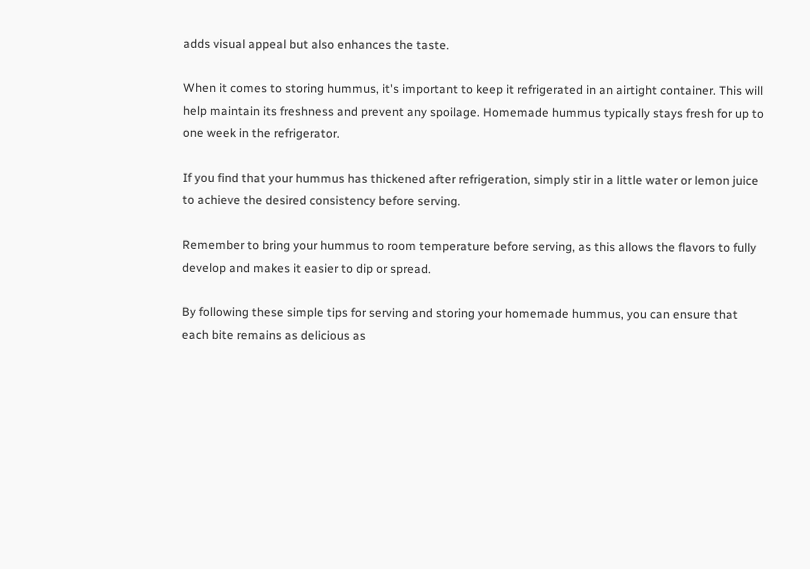adds visual appeal but also enhances the taste.

When it comes to storing hummus, it's important to keep it refrigerated in an airtight container. This will help maintain its freshness and prevent any spoilage. Homemade hummus typically stays fresh for up to one week in the refrigerator.

If you find that your hummus has thickened after refrigeration, simply stir in a little water or lemon juice to achieve the desired consistency before serving.

Remember to bring your hummus to room temperature before serving, as this allows the flavors to fully develop and makes it easier to dip or spread.

By following these simple tips for serving and storing your homemade hummus, you can ensure that each bite remains as delicious as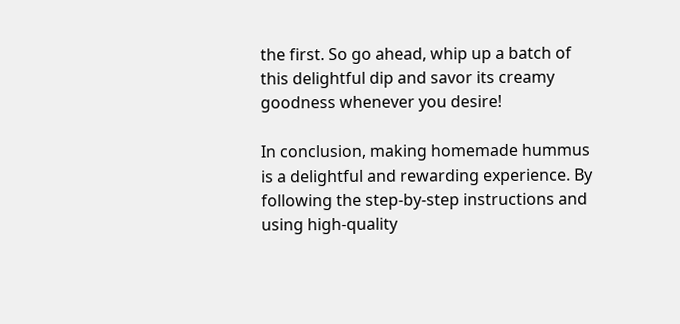the first. So go ahead, whip up a batch of this delightful dip and savor its creamy goodness whenever you desire!

In conclusion, making homemade hummus is a delightful and rewarding experience. By following the step-by-step instructions and using high-quality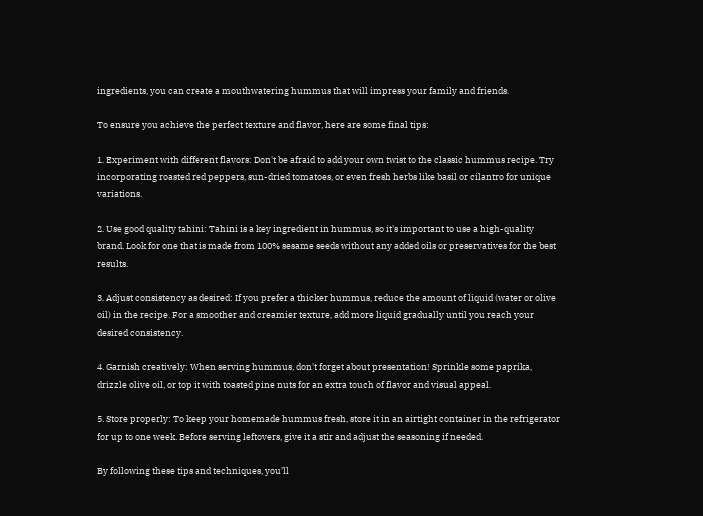ingredients, you can create a mouthwatering hummus that will impress your family and friends.

To ensure you achieve the perfect texture and flavor, here are some final tips:

1. Experiment with different flavors: Don't be afraid to add your own twist to the classic hummus recipe. Try incorporating roasted red peppers, sun-dried tomatoes, or even fresh herbs like basil or cilantro for unique variations.

2. Use good quality tahini: Tahini is a key ingredient in hummus, so it's important to use a high-quality brand. Look for one that is made from 100% sesame seeds without any added oils or preservatives for the best results.

3. Adjust consistency as desired: If you prefer a thicker hummus, reduce the amount of liquid (water or olive oil) in the recipe. For a smoother and creamier texture, add more liquid gradually until you reach your desired consistency.

4. Garnish creatively: When serving hummus, don't forget about presentation! Sprinkle some paprika, drizzle olive oil, or top it with toasted pine nuts for an extra touch of flavor and visual appeal.

5. Store properly: To keep your homemade hummus fresh, store it in an airtight container in the refrigerator for up to one week. Before serving leftovers, give it a stir and adjust the seasoning if needed.

By following these tips and techniques, you'll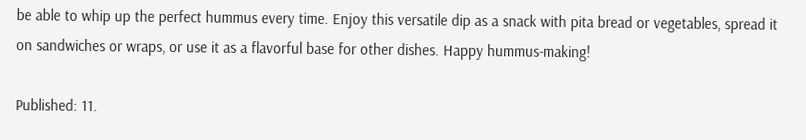be able to whip up the perfect hummus every time. Enjoy this versatile dip as a snack with pita bread or vegetables, spread it on sandwiches or wraps, or use it as a flavorful base for other dishes. Happy hummus-making!

Published: 11.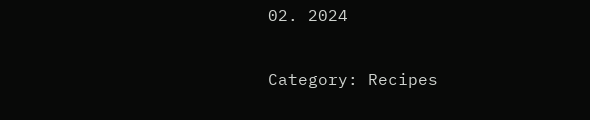02. 2024

Category: Recipes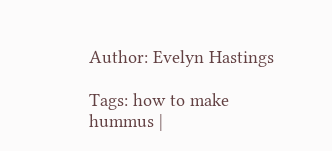Author: Evelyn Hastings

Tags: how to make hummus |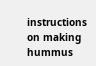instructions on making hummus